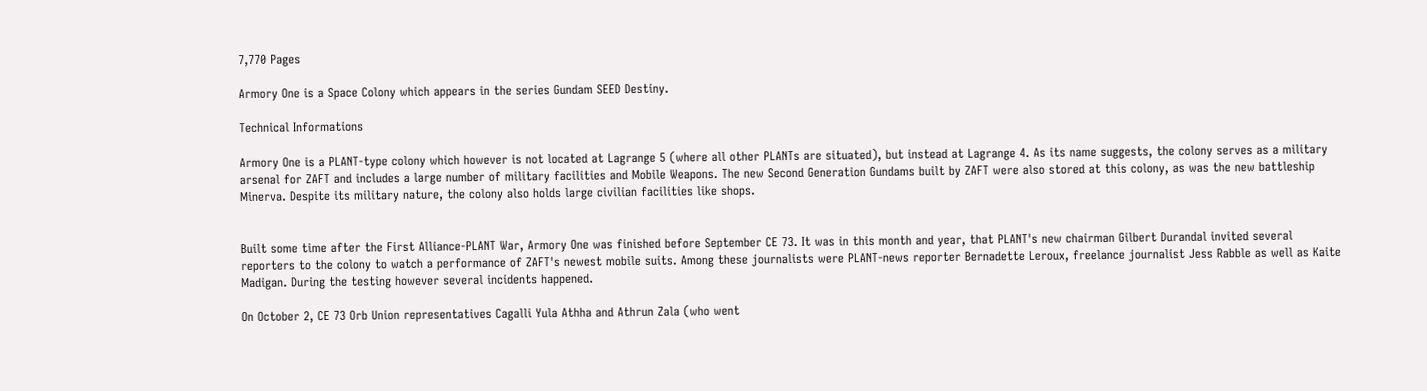7,770 Pages

Armory One is a Space Colony which appears in the series Gundam SEED Destiny.

Technical Informations

Armory One is a PLANT-type colony which however is not located at Lagrange 5 (where all other PLANTs are situated), but instead at Lagrange 4. As its name suggests, the colony serves as a military arsenal for ZAFT and includes a large number of military facilities and Mobile Weapons. The new Second Generation Gundams built by ZAFT were also stored at this colony, as was the new battleship Minerva. Despite its military nature, the colony also holds large civilian facilities like shops.


Built some time after the First Alliance-PLANT War, Armory One was finished before September CE 73. It was in this month and year, that PLANT's new chairman Gilbert Durandal invited several reporters to the colony to watch a performance of ZAFT's newest mobile suits. Among these journalists were PLANT-news reporter Bernadette Leroux, freelance journalist Jess Rabble as well as Kaite Madigan. During the testing however several incidents happened.

On October 2, CE 73 Orb Union representatives Cagalli Yula Athha and Athrun Zala (who went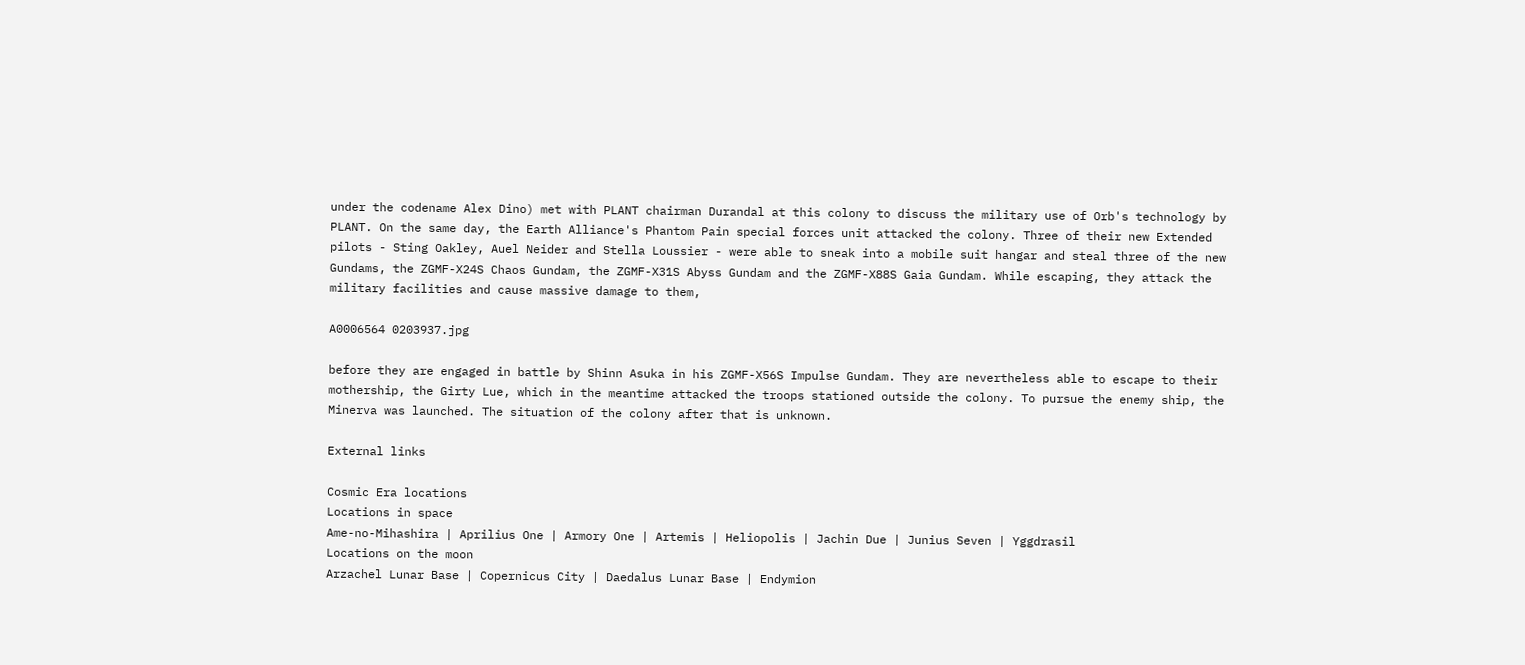under the codename Alex Dino) met with PLANT chairman Durandal at this colony to discuss the military use of Orb's technology by PLANT. On the same day, the Earth Alliance's Phantom Pain special forces unit attacked the colony. Three of their new Extended pilots - Sting Oakley, Auel Neider and Stella Loussier - were able to sneak into a mobile suit hangar and steal three of the new Gundams, the ZGMF-X24S Chaos Gundam, the ZGMF-X31S Abyss Gundam and the ZGMF-X88S Gaia Gundam. While escaping, they attack the military facilities and cause massive damage to them,

A0006564 0203937.jpg

before they are engaged in battle by Shinn Asuka in his ZGMF-X56S Impulse Gundam. They are nevertheless able to escape to their mothership, the Girty Lue, which in the meantime attacked the troops stationed outside the colony. To pursue the enemy ship, the Minerva was launched. The situation of the colony after that is unknown.

External links

Cosmic Era locations
Locations in space
Ame-no-Mihashira | Aprilius One | Armory One | Artemis | Heliopolis | Jachin Due | Junius Seven | Yggdrasil
Locations on the moon
Arzachel Lunar Base | Copernicus City | Daedalus Lunar Base | Endymion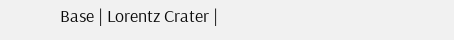Base | Lorentz Crater |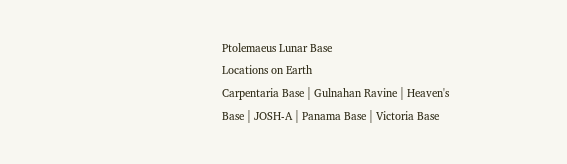Ptolemaeus Lunar Base
Locations on Earth
Carpentaria Base | Gulnahan Ravine | Heaven's Base | JOSH-A | Panama Base | Victoria Base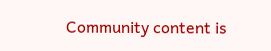Community content is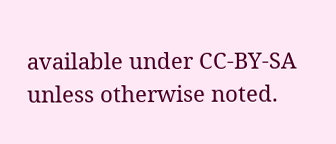available under CC-BY-SA unless otherwise noted.